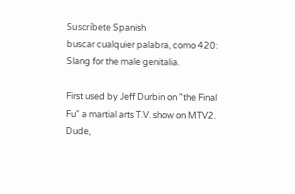Suscríbete Spanish
buscar cualquier palabra, como 420:
Slang for the male genitalia.

First used by Jeff Durbin on "the Final Fu" a martial arts T.V. show on MTV2.
Dude,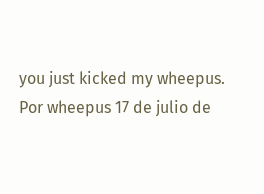you just kicked my wheepus.
Por wheepus 17 de julio de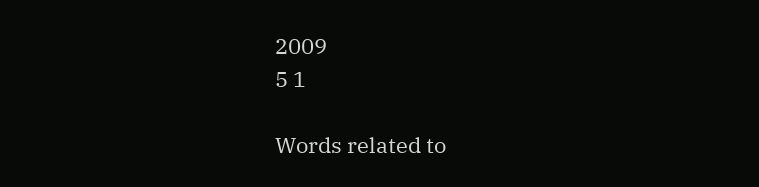2009
5 1

Words related to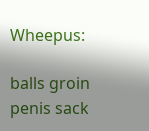Wheepus:

balls groin penis sack